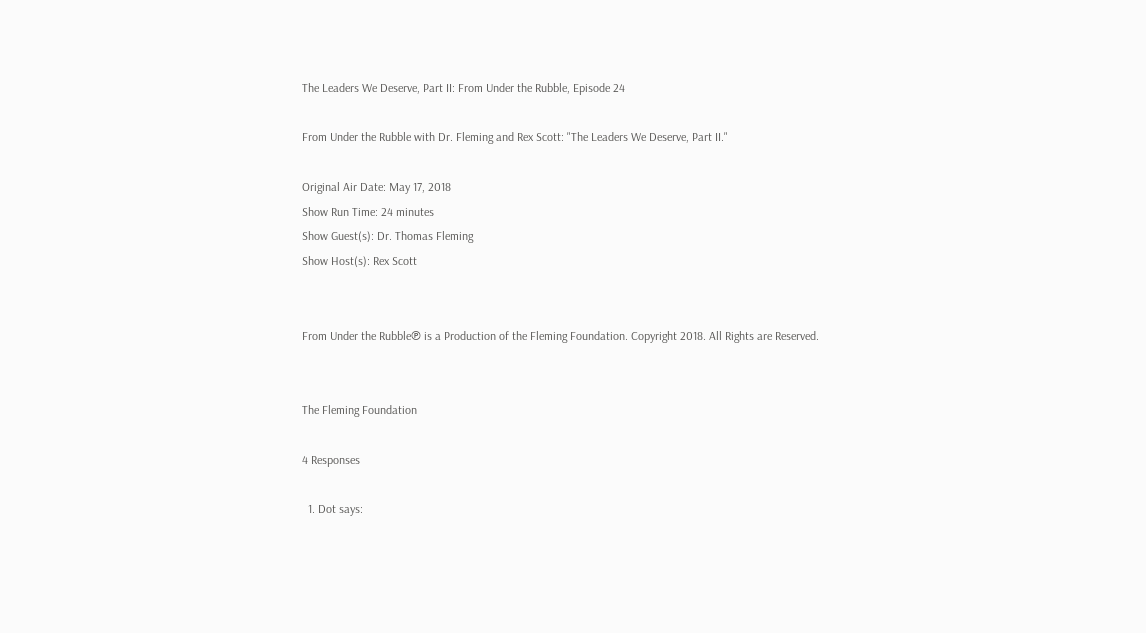The Leaders We Deserve, Part II: From Under the Rubble, Episode 24

From Under the Rubble with Dr. Fleming and Rex Scott: "The Leaders We Deserve, Part II."

Original Air Date: May 17, 2018
Show Run Time: 24 minutes
Show Guest(s): Dr. Thomas Fleming
Show Host(s): Rex Scott


From Under the Rubble℗ is a Production of the Fleming Foundation. Copyright 2018. All Rights are Reserved.


The Fleming Foundation

4 Responses

  1. Dot says: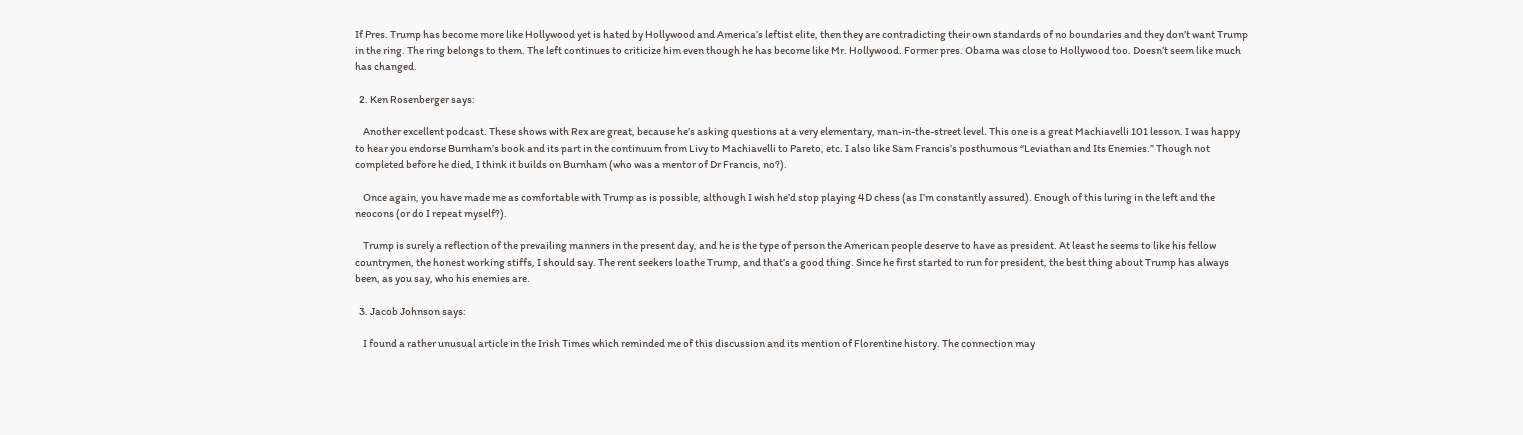If Pres. Trump has become more like Hollywood yet is hated by Hollywood and America’s leftist elite, then they are contradicting their own standards of no boundaries and they don’t want Trump in the ring. The ring belongs to them. The left continues to criticize him even though he has become like Mr. Hollywood. Former pres. Obama was close to Hollywood too. Doesn’t seem like much has changed.

  2. Ken Rosenberger says:

    Another excellent podcast. These shows with Rex are great, because he’s asking questions at a very elementary, man-in-the-street level. This one is a great Machiavelli 101 lesson. I was happy to hear you endorse Burnham’s book and its part in the continuum from Livy to Machiavelli to Pareto, etc. I also like Sam Francis’s posthumous “Leviathan and Its Enemies.” Though not completed before he died, I think it builds on Burnham (who was a mentor of Dr Francis, no?).

    Once again, you have made me as comfortable with Trump as is possible, although I wish he’d stop playing 4D chess (as I’m constantly assured). Enough of this luring in the left and the neocons (or do I repeat myself?).

    Trump is surely a reflection of the prevailing manners in the present day, and he is the type of person the American people deserve to have as president. At least he seems to like his fellow countrymen, the honest working stiffs, I should say. The rent seekers loathe Trump, and that’s a good thing. Since he first started to run for president, the best thing about Trump has always been, as you say, who his enemies are.

  3. Jacob Johnson says:

    I found a rather unusual article in the Irish Times which reminded me of this discussion and its mention of Florentine history. The connection may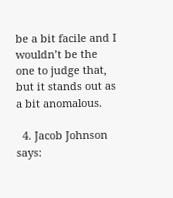be a bit facile and I wouldn’t be the one to judge that, but it stands out as a bit anomalous.

  4. Jacob Johnson says: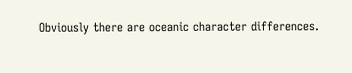Obviously there are oceanic character differences.